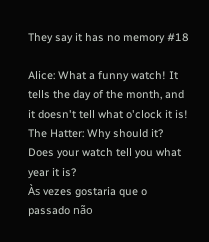They say it has no memory #18

Alice: What a funny watch! It tells the day of the month, and it doesn't tell what o'clock it is!
The Hatter: Why should it? Does your watch tell you what year it is?
Às vezes gostaria que o passado não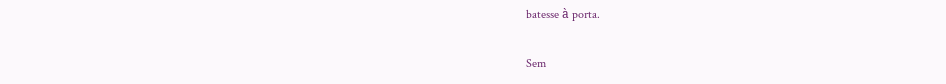batesse à porta.

Sem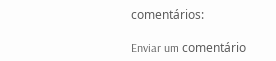comentários:

Enviar um comentário